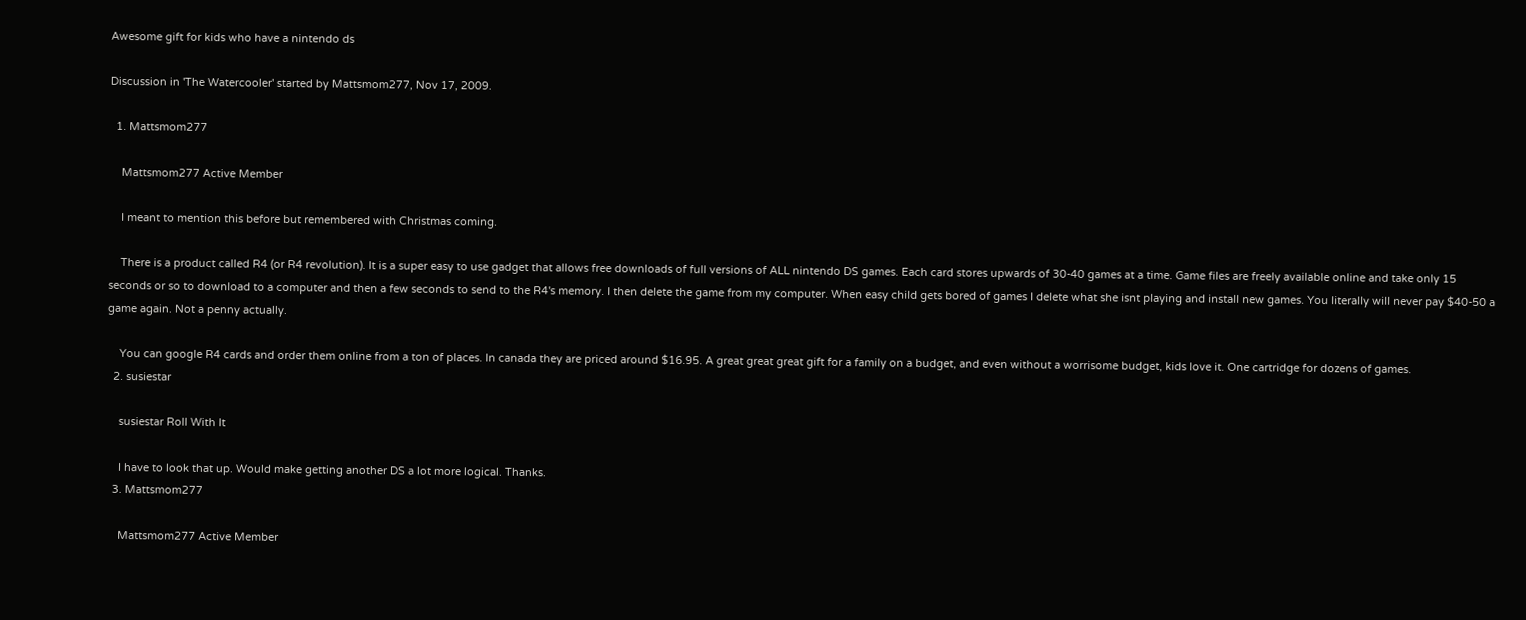Awesome gift for kids who have a nintendo ds

Discussion in 'The Watercooler' started by Mattsmom277, Nov 17, 2009.

  1. Mattsmom277

    Mattsmom277 Active Member

    I meant to mention this before but remembered with Christmas coming.

    There is a product called R4 (or R4 revolution). It is a super easy to use gadget that allows free downloads of full versions of ALL nintendo DS games. Each card stores upwards of 30-40 games at a time. Game files are freely available online and take only 15 seconds or so to download to a computer and then a few seconds to send to the R4's memory. I then delete the game from my computer. When easy child gets bored of games I delete what she isnt playing and install new games. You literally will never pay $40-50 a game again. Not a penny actually.

    You can google R4 cards and order them online from a ton of places. In canada they are priced around $16.95. A great great great gift for a family on a budget, and even without a worrisome budget, kids love it. One cartridge for dozens of games.
  2. susiestar

    susiestar Roll With It

    I have to look that up. Would make getting another DS a lot more logical. Thanks.
  3. Mattsmom277

    Mattsmom277 Active Member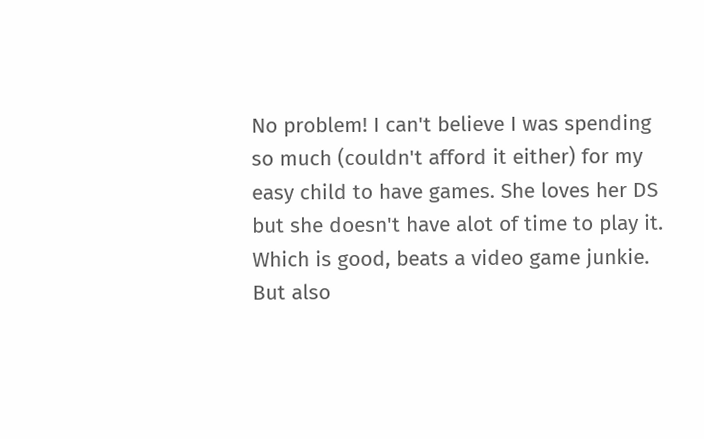No problem! I can't believe I was spending so much (couldn't afford it either) for my easy child to have games. She loves her DS but she doesn't have alot of time to play it. Which is good, beats a video game junkie. But also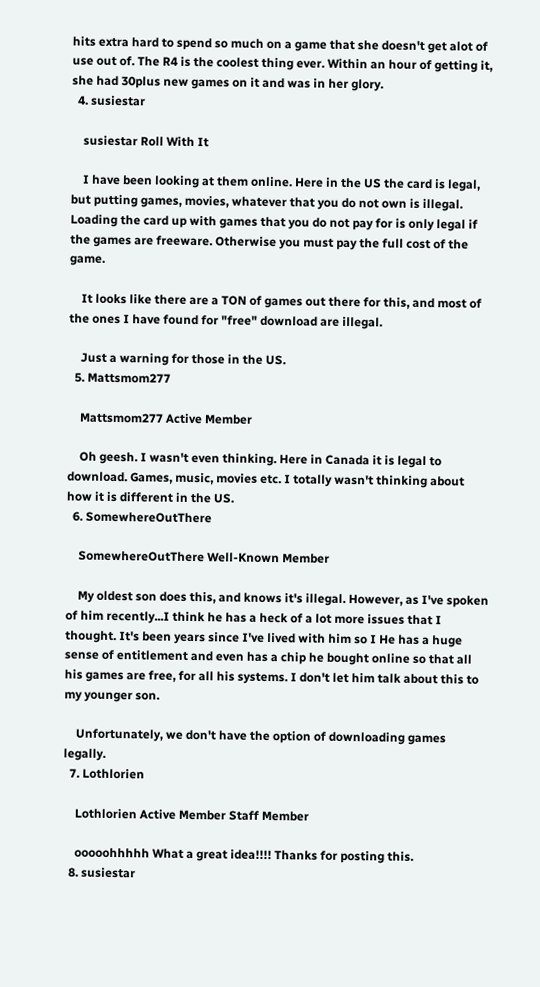hits extra hard to spend so much on a game that she doesn't get alot of use out of. The R4 is the coolest thing ever. Within an hour of getting it, she had 30plus new games on it and was in her glory.
  4. susiestar

    susiestar Roll With It

    I have been looking at them online. Here in the US the card is legal, but putting games, movies, whatever that you do not own is illegal. Loading the card up with games that you do not pay for is only legal if the games are freeware. Otherwise you must pay the full cost of the game.

    It looks like there are a TON of games out there for this, and most of the ones I have found for "free" download are illegal.

    Just a warning for those in the US.
  5. Mattsmom277

    Mattsmom277 Active Member

    Oh geesh. I wasn't even thinking. Here in Canada it is legal to download. Games, music, movies etc. I totally wasn't thinking about how it is different in the US.
  6. SomewhereOutThere

    SomewhereOutThere Well-Known Member

    My oldest son does this, and knows it's illegal. However, as I've spoken of him recently...I think he has a heck of a lot more issues that I thought. It's been years since I've lived with him so I He has a huge sense of entitlement and even has a chip he bought online so that all his games are free, for all his systems. I don't let him talk about this to my younger son.

    Unfortunately, we don't have the option of downloading games legally.
  7. Lothlorien

    Lothlorien Active Member Staff Member

    ooooohhhhh What a great idea!!!! Thanks for posting this.
  8. susiestar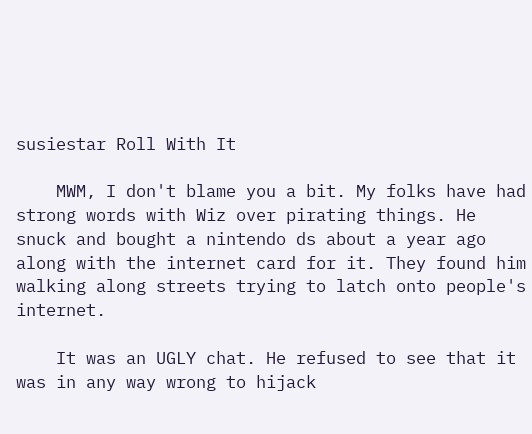susiestar Roll With It

    MWM, I don't blame you a bit. My folks have had strong words with Wiz over pirating things. He snuck and bought a nintendo ds about a year ago along with the internet card for it. They found him walking along streets trying to latch onto people's internet.

    It was an UGLY chat. He refused to see that it was in any way wrong to hijack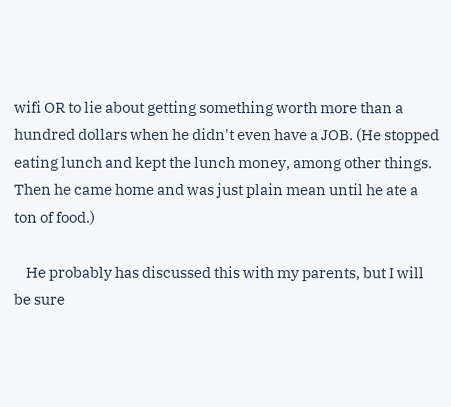wifi OR to lie about getting something worth more than a hundred dollars when he didn't even have a JOB. (He stopped eating lunch and kept the lunch money, among other things. Then he came home and was just plain mean until he ate a ton of food.)

    He probably has discussed this with my parents, but I will be sure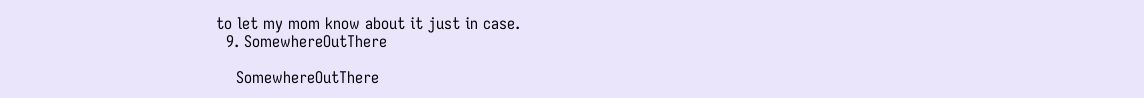to let my mom know about it just in case.
  9. SomewhereOutThere

    SomewhereOutThere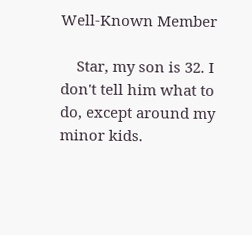Well-Known Member

    Star, my son is 32. I don't tell him what to do, except around my minor kids.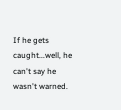If he gets caught...well, he can't say he wasn't warned.